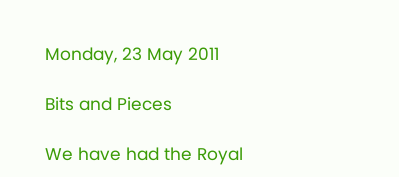Monday, 23 May 2011

Bits and Pieces

We have had the Royal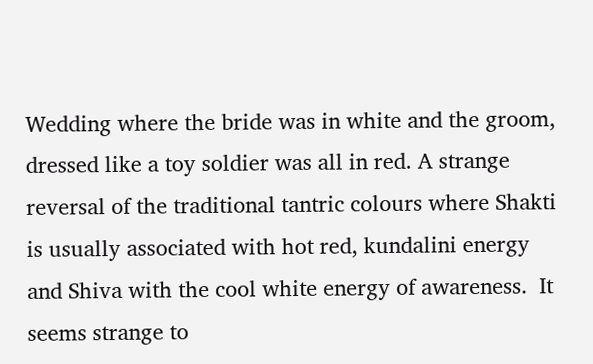Wedding where the bride was in white and the groom, dressed like a toy soldier was all in red. A strange reversal of the traditional tantric colours where Shakti is usually associated with hot red, kundalini energy and Shiva with the cool white energy of awareness.  It seems strange to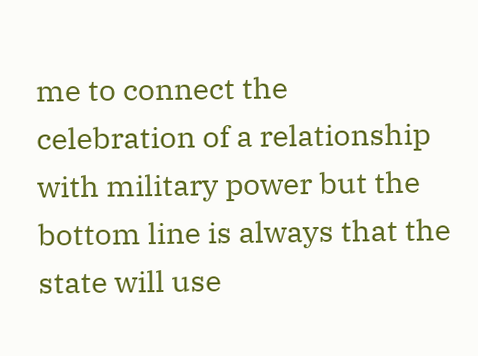me to connect the celebration of a relationship with military power but the bottom line is always that the state will use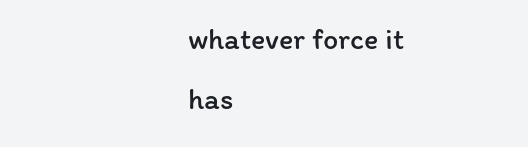whatever force it has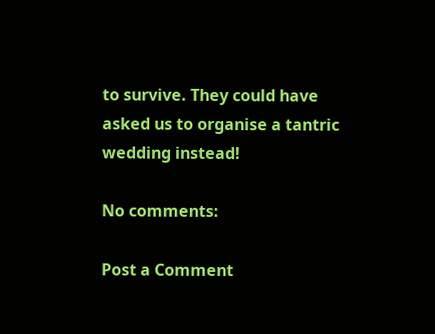to survive. They could have asked us to organise a tantric wedding instead!

No comments:

Post a Comment